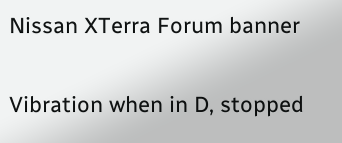Nissan XTerra Forum banner

Vibration when in D, stopped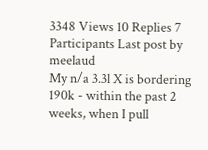3348 Views 10 Replies 7 Participants Last post by  meelaud
My n/a 3.3l X is bordering 190k - within the past 2 weeks, when I pull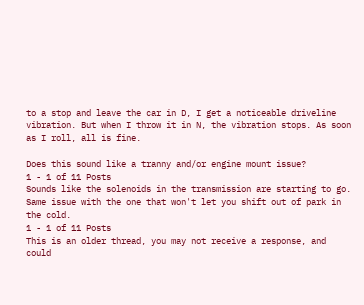to a stop and leave the car in D, I get a noticeable driveline vibration. But when I throw it in N, the vibration stops. As soon as I roll, all is fine.

Does this sound like a tranny and/or engine mount issue?
1 - 1 of 11 Posts
Sounds like the solenoids in the transmission are starting to go. Same issue with the one that won't let you shift out of park in the cold.
1 - 1 of 11 Posts
This is an older thread, you may not receive a response, and could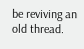be reviving an old thread.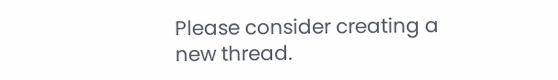Please consider creating a new thread.